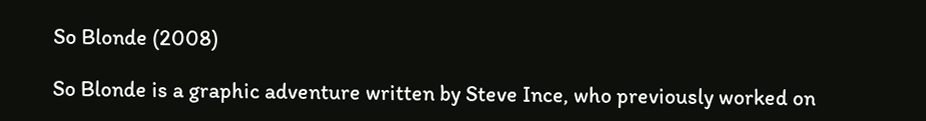So Blonde (2008)

So Blonde is a graphic adventure written by Steve Ince, who previously worked on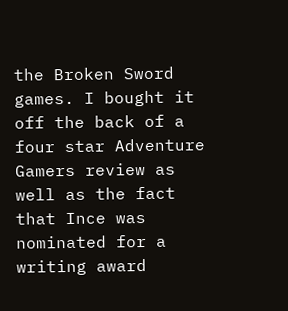the Broken Sword games. I bought it off the back of a four star Adventure Gamers review as well as the fact that Ince was nominated for a writing award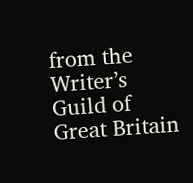from the Writer’s Guild of Great Britain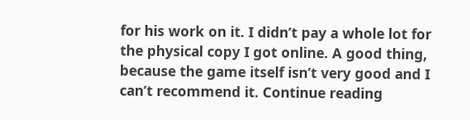for his work on it. I didn’t pay a whole lot for the physical copy I got online. A good thing, because the game itself isn’t very good and I can’t recommend it. Continue reading